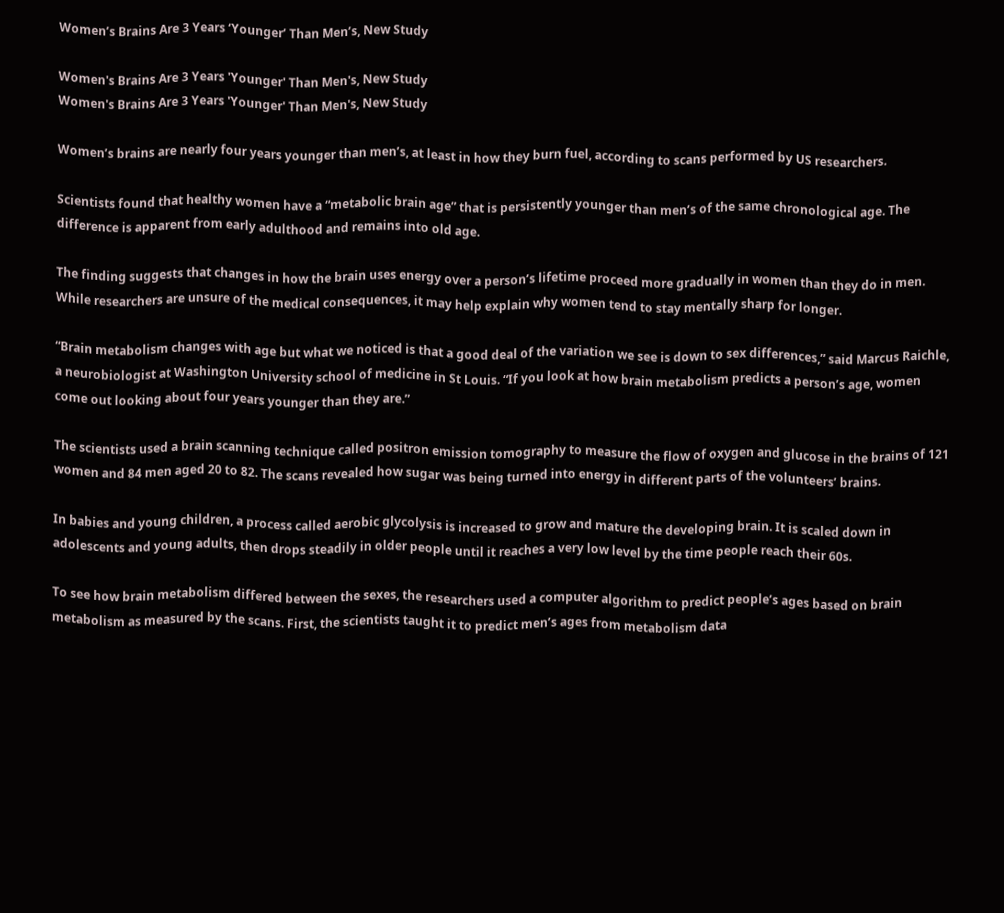Women’s Brains Are 3 Years ‘Younger’ Than Men’s, New Study

Women's Brains Are 3 Years 'Younger' Than Men's, New Study
Women's Brains Are 3 Years 'Younger' Than Men's, New Study

Women’s brains are nearly four years younger than men’s, at least in how they burn fuel, according to scans performed by US researchers.

Scientists found that healthy women have a “metabolic brain age” that is persistently younger than men’s of the same chronological age. The difference is apparent from early adulthood and remains into old age.

The finding suggests that changes in how the brain uses energy over a person’s lifetime proceed more gradually in women than they do in men. While researchers are unsure of the medical consequences, it may help explain why women tend to stay mentally sharp for longer.

“Brain metabolism changes with age but what we noticed is that a good deal of the variation we see is down to sex differences,” said Marcus Raichle, a neurobiologist at Washington University school of medicine in St Louis. “If you look at how brain metabolism predicts a person’s age, women come out looking about four years younger than they are.”

The scientists used a brain scanning technique called positron emission tomography to measure the flow of oxygen and glucose in the brains of 121 women and 84 men aged 20 to 82. The scans revealed how sugar was being turned into energy in different parts of the volunteers’ brains.

In babies and young children, a process called aerobic glycolysis is increased to grow and mature the developing brain. It is scaled down in adolescents and young adults, then drops steadily in older people until it reaches a very low level by the time people reach their 60s.

To see how brain metabolism differed between the sexes, the researchers used a computer algorithm to predict people’s ages based on brain metabolism as measured by the scans. First, the scientists taught it to predict men’s ages from metabolism data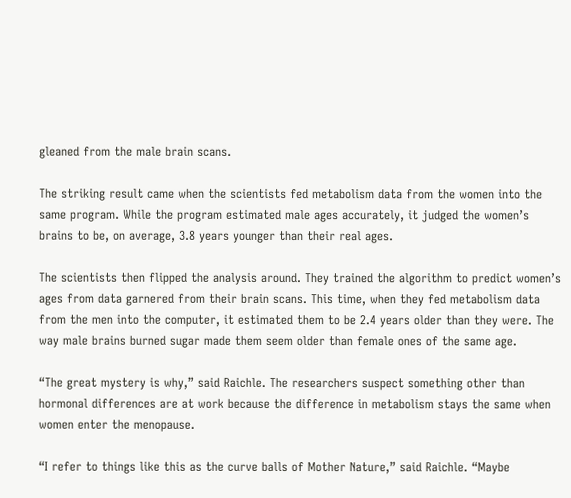gleaned from the male brain scans.

The striking result came when the scientists fed metabolism data from the women into the same program. While the program estimated male ages accurately, it judged the women’s brains to be, on average, 3.8 years younger than their real ages.

The scientists then flipped the analysis around. They trained the algorithm to predict women’s ages from data garnered from their brain scans. This time, when they fed metabolism data from the men into the computer, it estimated them to be 2.4 years older than they were. The way male brains burned sugar made them seem older than female ones of the same age.

“The great mystery is why,” said Raichle. The researchers suspect something other than hormonal differences are at work because the difference in metabolism stays the same when women enter the menopause.

“I refer to things like this as the curve balls of Mother Nature,” said Raichle. “Maybe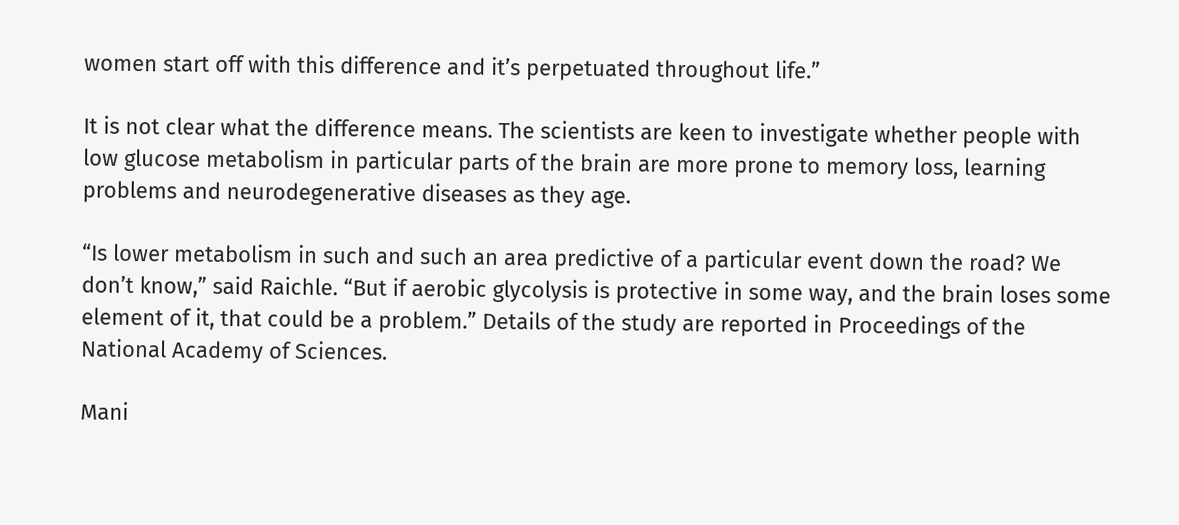women start off with this difference and it’s perpetuated throughout life.”

It is not clear what the difference means. The scientists are keen to investigate whether people with low glucose metabolism in particular parts of the brain are more prone to memory loss, learning problems and neurodegenerative diseases as they age.

“Is lower metabolism in such and such an area predictive of a particular event down the road? We don’t know,” said Raichle. “But if aerobic glycolysis is protective in some way, and the brain loses some element of it, that could be a problem.” Details of the study are reported in Proceedings of the National Academy of Sciences.

Mani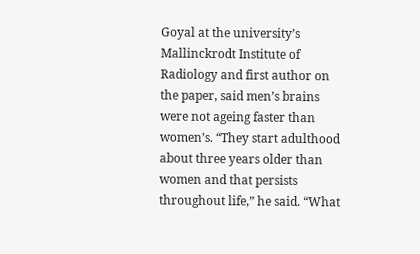Goyal at the university’s Mallinckrodt Institute of Radiology and first author on the paper, said men’s brains were not ageing faster than women’s. “They start adulthood about three years older than women and that persists throughout life,” he said. “What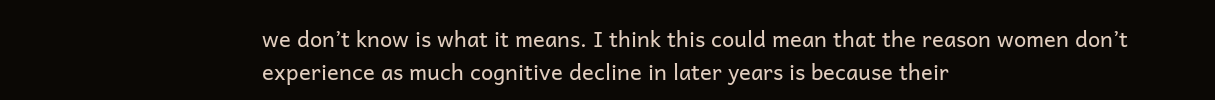we don’t know is what it means. I think this could mean that the reason women don’t experience as much cognitive decline in later years is because their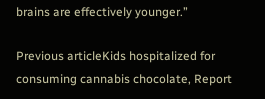brains are effectively younger.”

Previous articleKids hospitalized for consuming cannabis chocolate, Report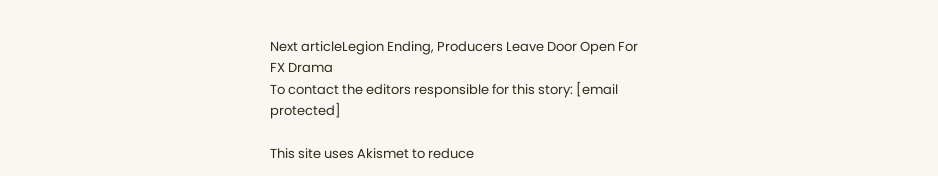Next articleLegion Ending, Producers Leave Door Open For FX Drama
To contact the editors responsible for this story: [email protected]

This site uses Akismet to reduce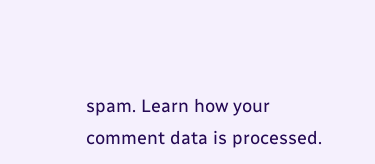spam. Learn how your comment data is processed.